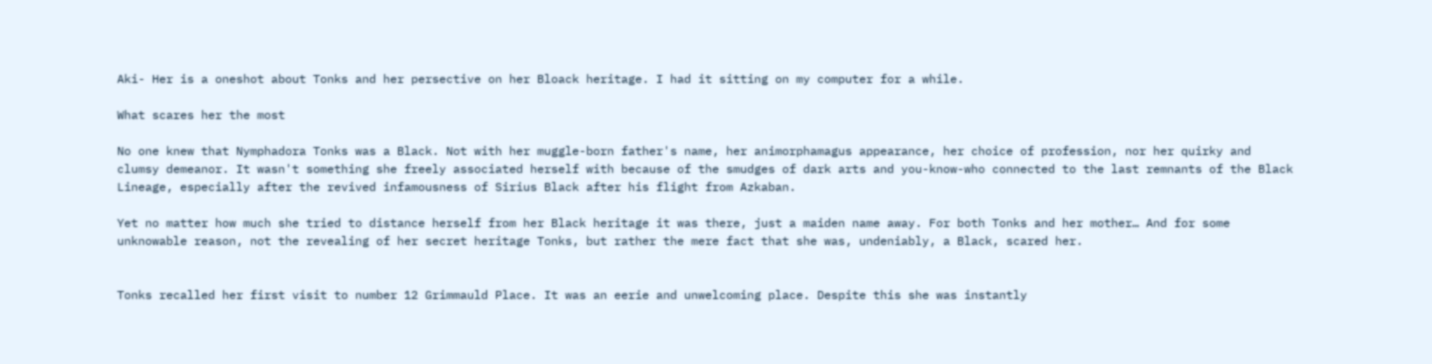Aki- Her is a oneshot about Tonks and her persective on her Bloack heritage. I had it sitting on my computer for a while.

What scares her the most

No one knew that Nymphadora Tonks was a Black. Not with her muggle-born father's name, her animorphamagus appearance, her choice of profession, nor her quirky and clumsy demeanor. It wasn't something she freely associated herself with because of the smudges of dark arts and you-know-who connected to the last remnants of the Black Lineage, especially after the revived infamousness of Sirius Black after his flight from Azkaban.

Yet no matter how much she tried to distance herself from her Black heritage it was there, just a maiden name away. For both Tonks and her mother… And for some unknowable reason, not the revealing of her secret heritage Tonks, but rather the mere fact that she was, undeniably, a Black, scared her.


Tonks recalled her first visit to number 12 Grimmauld Place. It was an eerie and unwelcoming place. Despite this she was instantly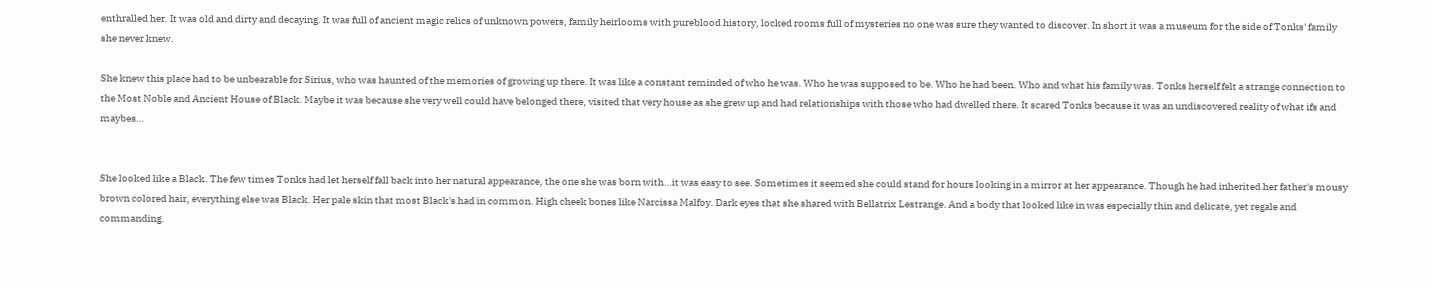enthralled her. It was old and dirty and decaying. It was full of ancient magic relics of unknown powers, family heirlooms with pureblood history, locked rooms full of mysteries no one was sure they wanted to discover. In short it was a museum for the side of Tonks' family she never knew.

She knew this place had to be unbearable for Sirius, who was haunted of the memories of growing up there. It was like a constant reminded of who he was. Who he was supposed to be. Who he had been. Who and what his family was. Tonks herself felt a strange connection to the Most Noble and Ancient House of Black. Maybe it was because she very well could have belonged there, visited that very house as she grew up and had relationships with those who had dwelled there. It scared Tonks because it was an undiscovered reality of what ifs and maybes…


She looked like a Black. The few times Tonks had let herself fall back into her natural appearance, the one she was born with…it was easy to see. Sometimes it seemed she could stand for hours looking in a mirror at her appearance. Though he had inherited her father's mousy brown colored hair, everything else was Black. Her pale skin that most Black's had in common. High cheek bones like Narcissa Malfoy. Dark eyes that she shared with Bellatrix Lestrange. And a body that looked like in was especially thin and delicate, yet regale and commanding.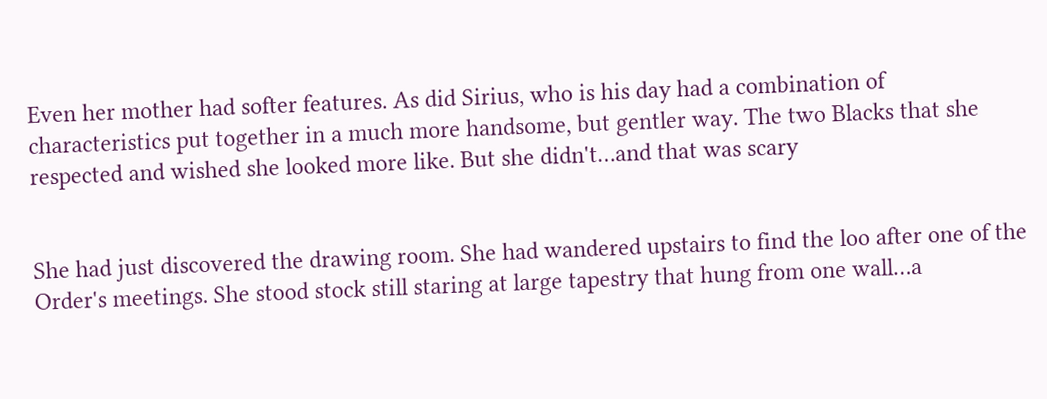Even her mother had softer features. As did Sirius, who is his day had a combination of characteristics put together in a much more handsome, but gentler way. The two Blacks that she respected and wished she looked more like. But she didn't…and that was scary


She had just discovered the drawing room. She had wandered upstairs to find the loo after one of the Order's meetings. She stood stock still staring at large tapestry that hung from one wall…a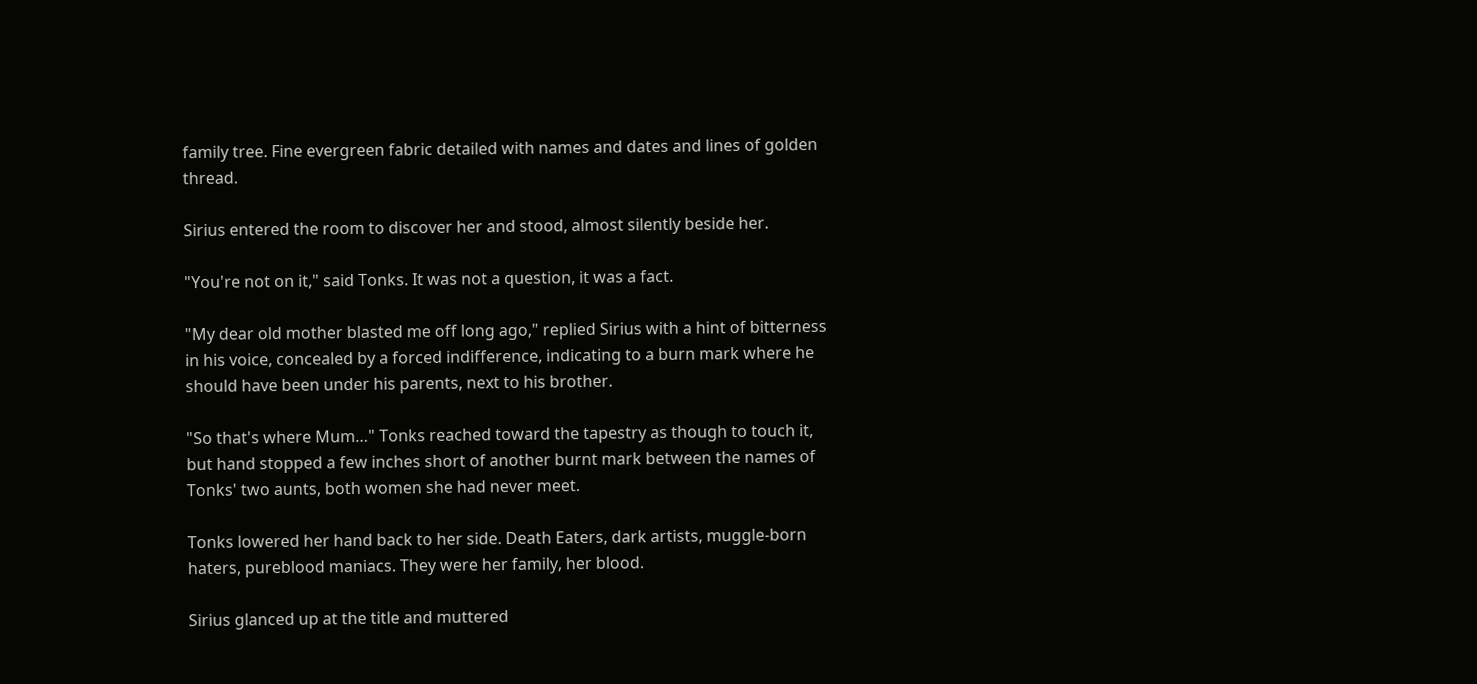family tree. Fine evergreen fabric detailed with names and dates and lines of golden thread.

Sirius entered the room to discover her and stood, almost silently beside her.

"You're not on it," said Tonks. It was not a question, it was a fact.

"My dear old mother blasted me off long ago," replied Sirius with a hint of bitterness in his voice, concealed by a forced indifference, indicating to a burn mark where he should have been under his parents, next to his brother.

"So that's where Mum…" Tonks reached toward the tapestry as though to touch it, but hand stopped a few inches short of another burnt mark between the names of Tonks' two aunts, both women she had never meet.

Tonks lowered her hand back to her side. Death Eaters, dark artists, muggle-born haters, pureblood maniacs. They were her family, her blood.

Sirius glanced up at the title and muttered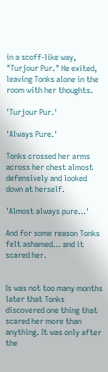in a scoff-like way, "Turjour Pur." He exited, leaving Tonks alone in the room with her thoughts.

'Turjour Pur.'

'Always Pure.'

Tonks crossed her arms across her chest almost defensively and looked down at herself.

'Almost always pure…'

And for some reason Tonks felt ashamed… and it scared her.


Is was not too many months later that Tonks discovered one thing that scared her more than anything. It was only after the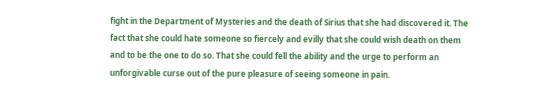fight in the Department of Mysteries and the death of Sirius that she had discovered it. The fact that she could hate someone so fiercely and evilly that she could wish death on them and to be the one to do so. That she could fell the ability and the urge to perform an unforgivable curse out of the pure pleasure of seeing someone in pain.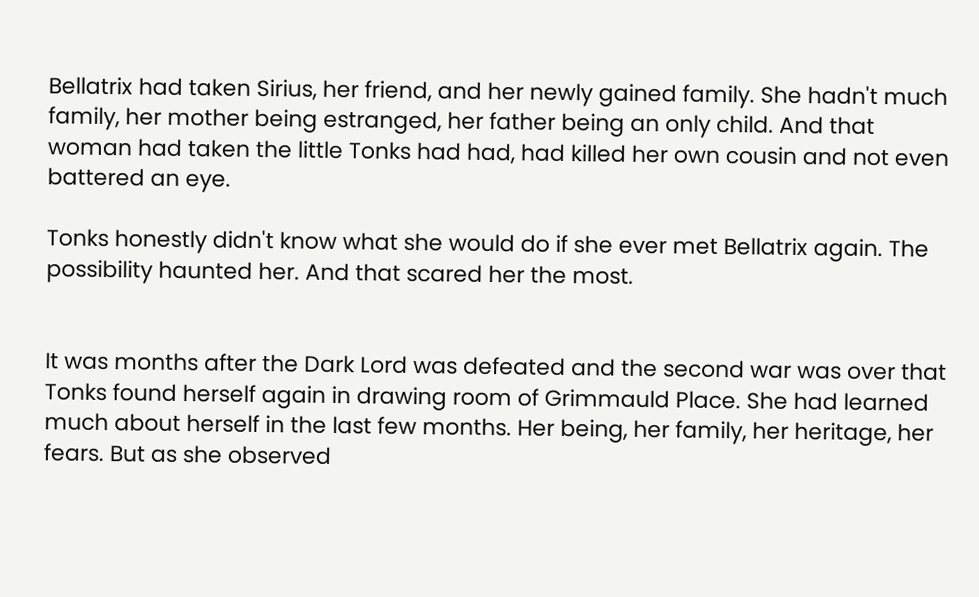Bellatrix had taken Sirius, her friend, and her newly gained family. She hadn't much family, her mother being estranged, her father being an only child. And that woman had taken the little Tonks had had, had killed her own cousin and not even battered an eye.

Tonks honestly didn't know what she would do if she ever met Bellatrix again. The possibility haunted her. And that scared her the most.


It was months after the Dark Lord was defeated and the second war was over that Tonks found herself again in drawing room of Grimmauld Place. She had learned much about herself in the last few months. Her being, her family, her heritage, her fears. But as she observed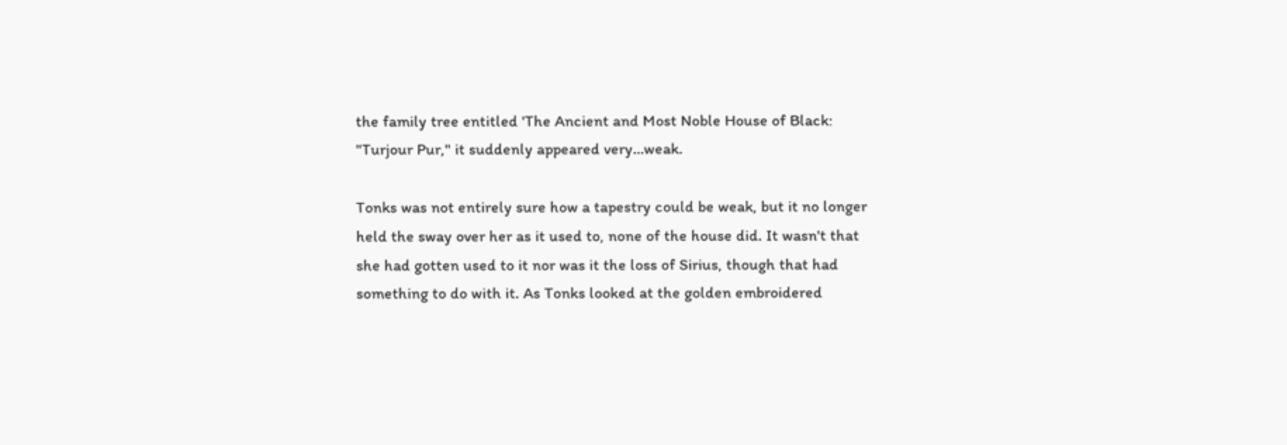the family tree entitled 'The Ancient and Most Noble House of Black: "Turjour Pur," it suddenly appeared very…weak.

Tonks was not entirely sure how a tapestry could be weak, but it no longer held the sway over her as it used to, none of the house did. It wasn't that she had gotten used to it nor was it the loss of Sirius, though that had something to do with it. As Tonks looked at the golden embroidered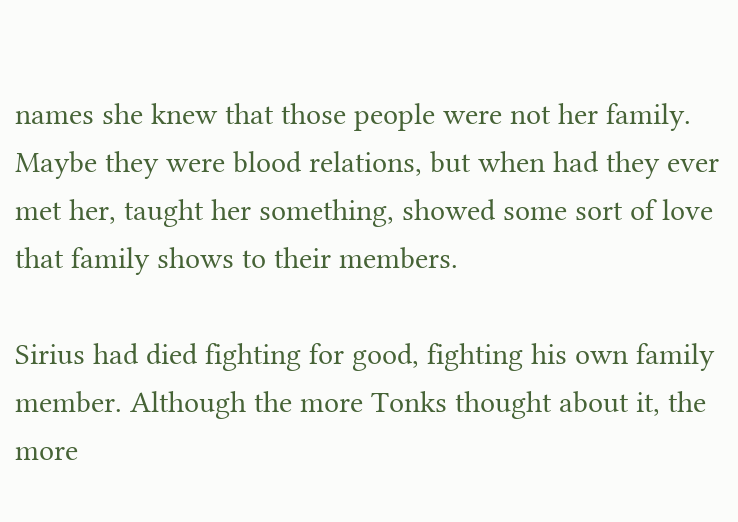names she knew that those people were not her family. Maybe they were blood relations, but when had they ever met her, taught her something, showed some sort of love that family shows to their members.

Sirius had died fighting for good, fighting his own family member. Although the more Tonks thought about it, the more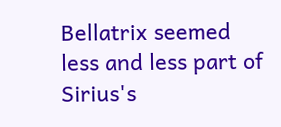Bellatrix seemed less and less part of Sirius's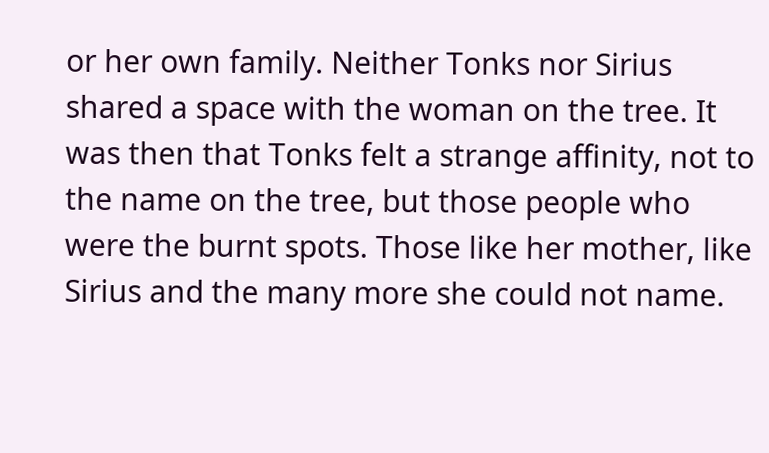or her own family. Neither Tonks nor Sirius shared a space with the woman on the tree. It was then that Tonks felt a strange affinity, not to the name on the tree, but those people who were the burnt spots. Those like her mother, like Sirius and the many more she could not name.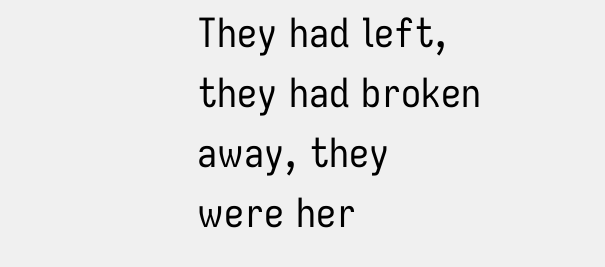They had left, they had broken away, they were her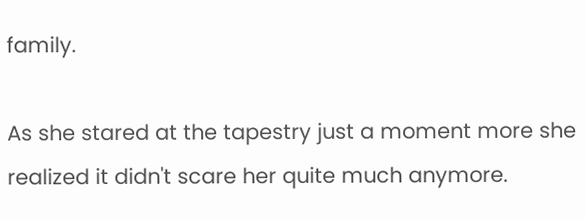family.

As she stared at the tapestry just a moment more she realized it didn't scare her quite much anymore.